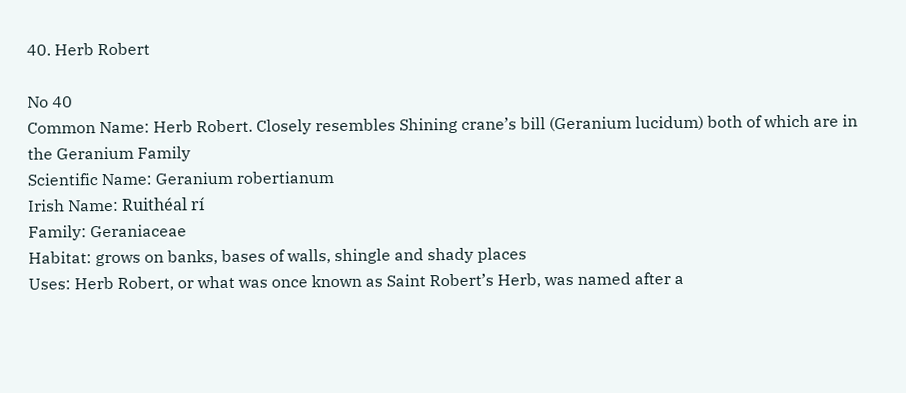40. Herb Robert

No 40
Common Name: Herb Robert. Closely resembles Shining crane’s bill (Geranium lucidum) both of which are in the Geranium Family
Scientific Name: Geranium robertianum
Irish Name: Ruithéal rí
Family: Geraniaceae
Habitat: grows on banks, bases of walls, shingle and shady places
Uses: Herb Robert, or what was once known as Saint Robert’s Herb, was named after a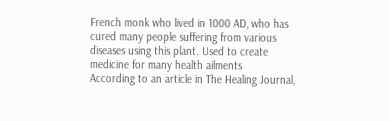French monk who lived in 1000 AD, who has cured many people suffering from various diseases using this plant. Used to create medicine for many health ailments
According to an article in The Healing Journal,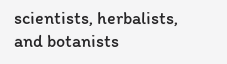scientists, herbalists, and botanists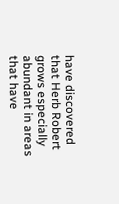have discovered that Herb Robert grows especially abundant in areas that have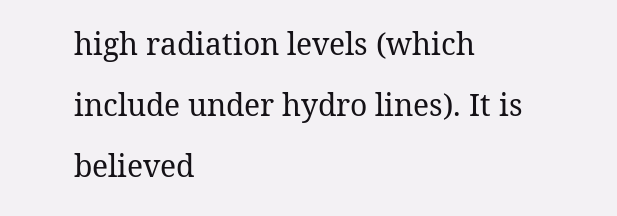high radiation levels (which include under hydro lines). It is believed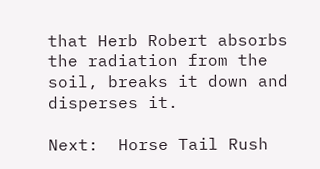that Herb Robert absorbs the radiation from the soil, breaks it down and disperses it.

Next:  Horse Tail Rush